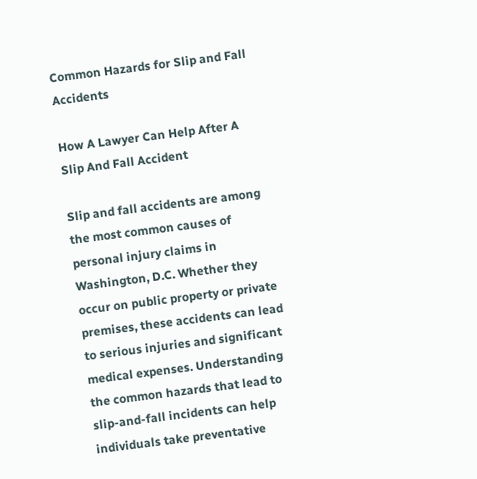Common Hazards for Slip and Fall Accidents

How A Lawyer Can Help After A Slip And Fall Accident

Slip and fall accidents are among the most common causes of personal injury claims in Washington, D.C. Whether they occur on public property or private premises, these accidents can lead to serious injuries and significant medical expenses. Understanding the common hazards that lead to slip-and-fall incidents can help individuals take preventative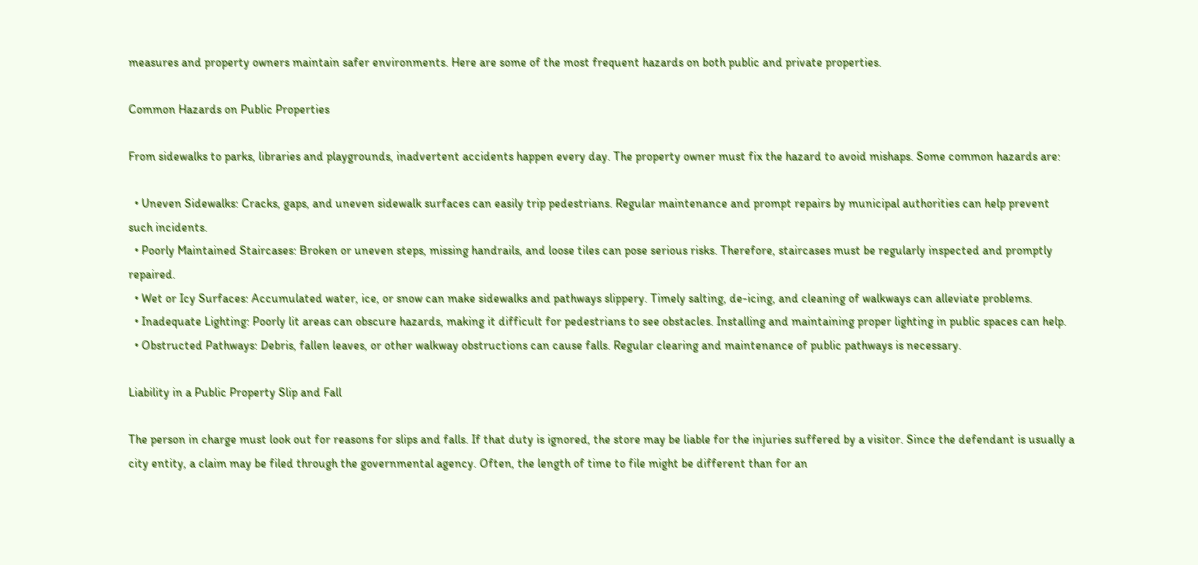measures and property owners maintain safer environments. Here are some of the most frequent hazards on both public and private properties.

Common Hazards on Public Properties

From sidewalks to parks, libraries and playgrounds, inadvertent accidents happen every day. The property owner must fix the hazard to avoid mishaps. Some common hazards are:

  • Uneven Sidewalks: Cracks, gaps, and uneven sidewalk surfaces can easily trip pedestrians. Regular maintenance and prompt repairs by municipal authorities can help prevent such incidents.
  • Poorly Maintained Staircases: Broken or uneven steps, missing handrails, and loose tiles can pose serious risks. Therefore, staircases must be regularly inspected and promptly repaired.
  • Wet or Icy Surfaces: Accumulated water, ice, or snow can make sidewalks and pathways slippery. Timely salting, de-icing, and cleaning of walkways can alleviate problems.
  • Inadequate Lighting: Poorly lit areas can obscure hazards, making it difficult for pedestrians to see obstacles. Installing and maintaining proper lighting in public spaces can help.
  • Obstructed Pathways: Debris, fallen leaves, or other walkway obstructions can cause falls. Regular clearing and maintenance of public pathways is necessary.

Liability in a Public Property Slip and Fall

The person in charge must look out for reasons for slips and falls. If that duty is ignored, the store may be liable for the injuries suffered by a visitor. Since the defendant is usually a city entity, a claim may be filed through the governmental agency. Often, the length of time to file might be different than for an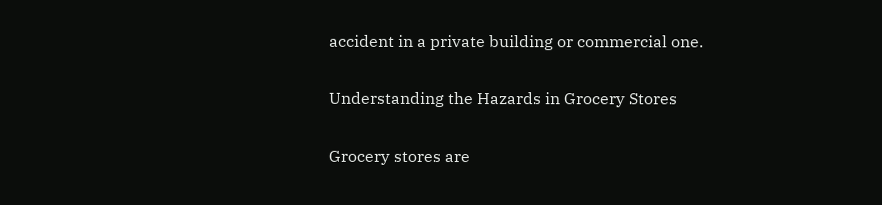accident in a private building or commercial one.

Understanding the Hazards in Grocery Stores

Grocery stores are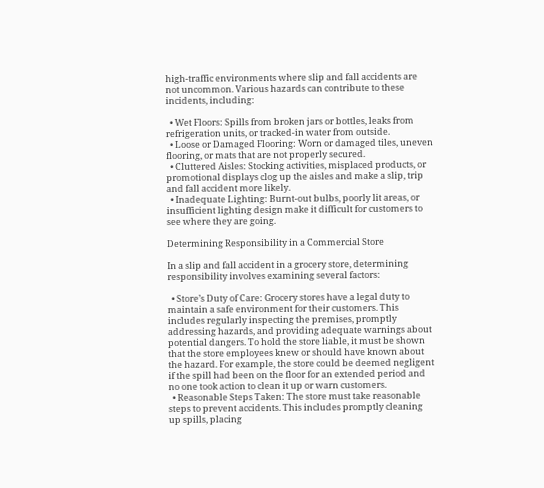high-traffic environments where slip and fall accidents are not uncommon. Various hazards can contribute to these incidents, including:

  • Wet Floors: Spills from broken jars or bottles, leaks from refrigeration units, or tracked-in water from outside.
  • Loose or Damaged Flooring: Worn or damaged tiles, uneven flooring, or mats that are not properly secured.
  • Cluttered Aisles: Stocking activities, misplaced products, or promotional displays clog up the aisles and make a slip, trip and fall accident more likely.
  • Inadequate Lighting: Burnt-out bulbs, poorly lit areas, or insufficient lighting design make it difficult for customers to see where they are going.

Determining Responsibility in a Commercial Store

In a slip and fall accident in a grocery store, determining responsibility involves examining several factors:

  • Store’s Duty of Care: Grocery stores have a legal duty to maintain a safe environment for their customers. This includes regularly inspecting the premises, promptly addressing hazards, and providing adequate warnings about potential dangers. To hold the store liable, it must be shown that the store employees knew or should have known about the hazard. For example, the store could be deemed negligent if the spill had been on the floor for an extended period and no one took action to clean it up or warn customers.
  • Reasonable Steps Taken: The store must take reasonable steps to prevent accidents. This includes promptly cleaning up spills, placing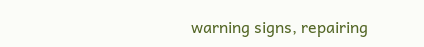warning signs, repairing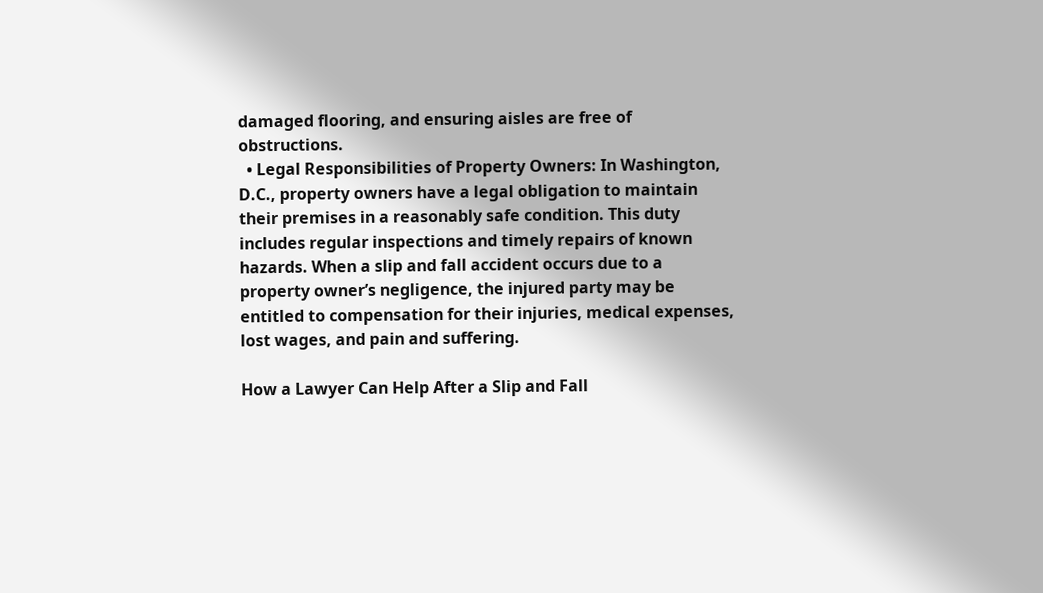damaged flooring, and ensuring aisles are free of obstructions.
  • Legal Responsibilities of Property Owners: In Washington, D.C., property owners have a legal obligation to maintain their premises in a reasonably safe condition. This duty includes regular inspections and timely repairs of known hazards. When a slip and fall accident occurs due to a property owner’s negligence, the injured party may be entitled to compensation for their injuries, medical expenses, lost wages, and pain and suffering.

How a Lawyer Can Help After a Slip and Fall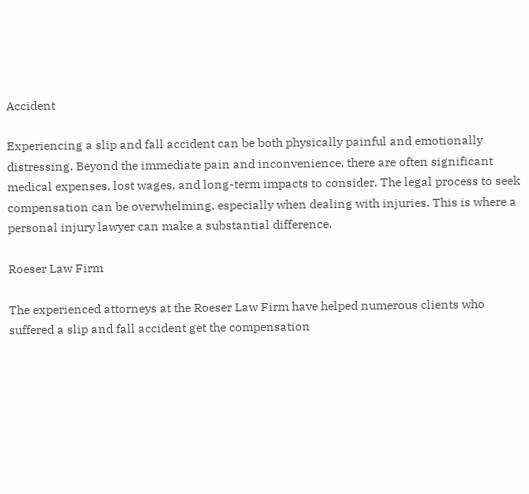Accident

Experiencing a slip and fall accident can be both physically painful and emotionally distressing. Beyond the immediate pain and inconvenience, there are often significant medical expenses, lost wages, and long-term impacts to consider. The legal process to seek compensation can be overwhelming, especially when dealing with injuries. This is where a personal injury lawyer can make a substantial difference.

Roeser Law Firm

The experienced attorneys at the Roeser Law Firm have helped numerous clients who suffered a slip and fall accident get the compensation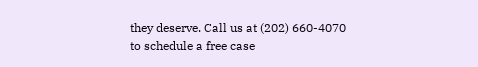they deserve. Call us at (202) 660-4070 to schedule a free case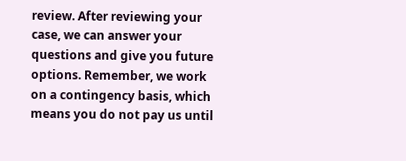review. After reviewing your case, we can answer your questions and give you future options. Remember, we work on a contingency basis, which means you do not pay us until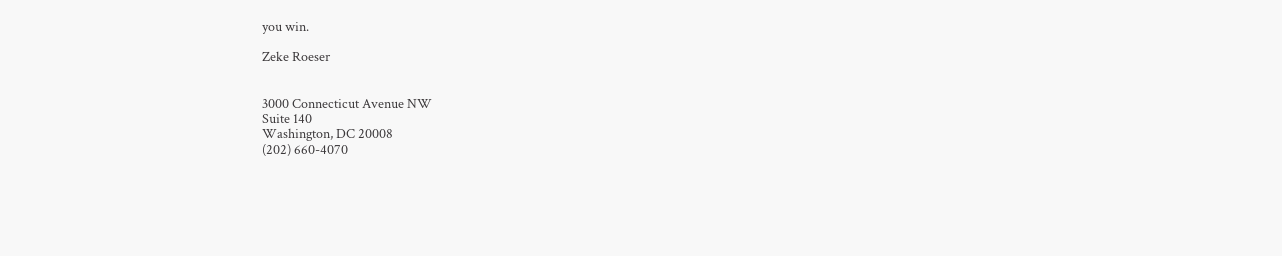you win.

Zeke Roeser


3000 Connecticut Avenue NW
Suite 140
Washington, DC 20008
(202) 660-4070